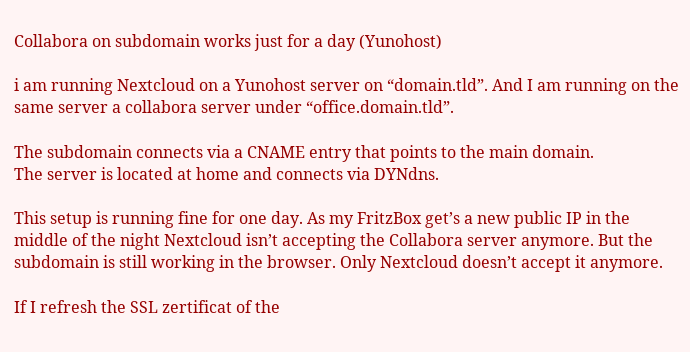Collabora on subdomain works just for a day (Yunohost)

i am running Nextcloud on a Yunohost server on “domain.tld”. And I am running on the same server a collabora server under “office.domain.tld”.

The subdomain connects via a CNAME entry that points to the main domain.
The server is located at home and connects via DYNdns.

This setup is running fine for one day. As my FritzBox get’s a new public IP in the middle of the night Nextcloud isn’t accepting the Collabora server anymore. But the subdomain is still working in the browser. Only Nextcloud doesn’t accept it anymore.

If I refresh the SSL zertificat of the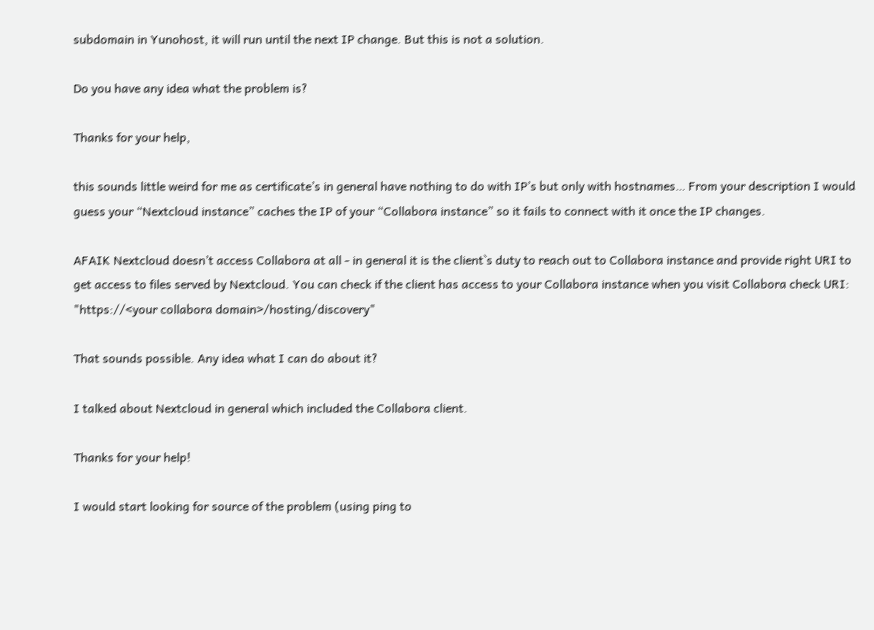subdomain in Yunohost, it will run until the next IP change. But this is not a solution.

Do you have any idea what the problem is?

Thanks for your help,

this sounds little weird for me as certificate’s in general have nothing to do with IP’s but only with hostnames… From your description I would guess your “Nextcloud instance” caches the IP of your “Collabora instance” so it fails to connect with it once the IP changes.

AFAIK Nextcloud doesn’t access Collabora at all - in general it is the client`s duty to reach out to Collabora instance and provide right URI to get access to files served by Nextcloud. You can check if the client has access to your Collabora instance when you visit Collabora check URI: "https://<your collabora domain>/hosting/discovery"

That sounds possible. Any idea what I can do about it?

I talked about Nextcloud in general which included the Collabora client.

Thanks for your help!

I would start looking for source of the problem (using ping to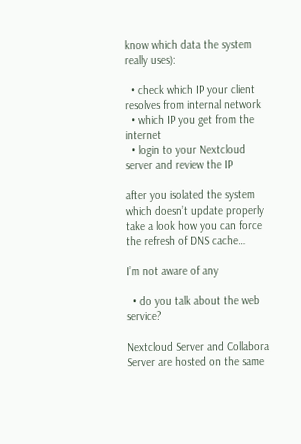know which data the system really uses):

  • check which IP your client resolves from internal network
  • which IP you get from the internet
  • login to your Nextcloud server and review the IP

after you isolated the system which doesn’t update properly take a look how you can force the refresh of DNS cache…

I’m not aware of any

  • do you talk about the web service?

Nextcloud Server and Collabora Server are hosted on the same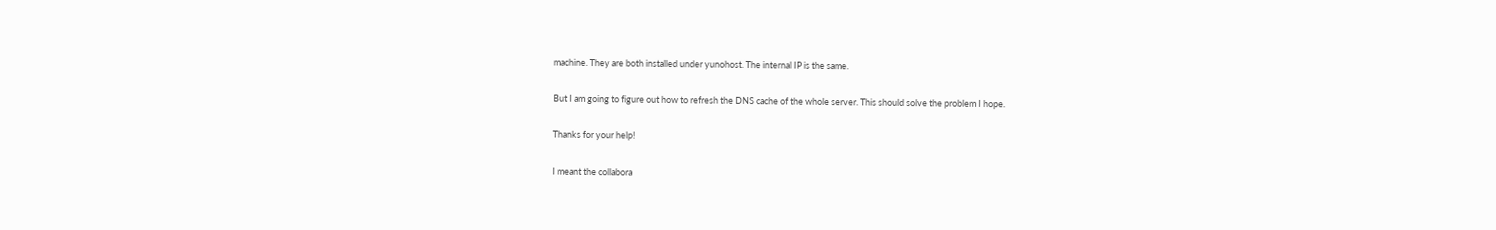machine. They are both installed under yunohost. The internal IP is the same.

But I am going to figure out how to refresh the DNS cache of the whole server. This should solve the problem I hope.

Thanks for your help!

I meant the collabora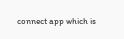connect app which is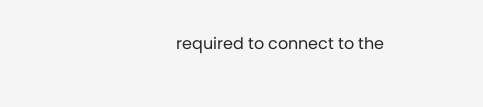required to connect to the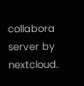collabora server by nextcloud.